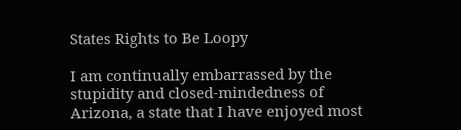States Rights to Be Loopy

I am continually embarrassed by the stupidity and closed-mindedness of Arizona, a state that I have enjoyed most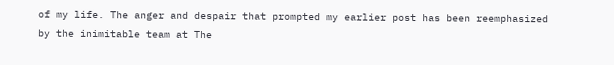of my life. The anger and despair that prompted my earlier post has been reemphasized by the inimitable team at The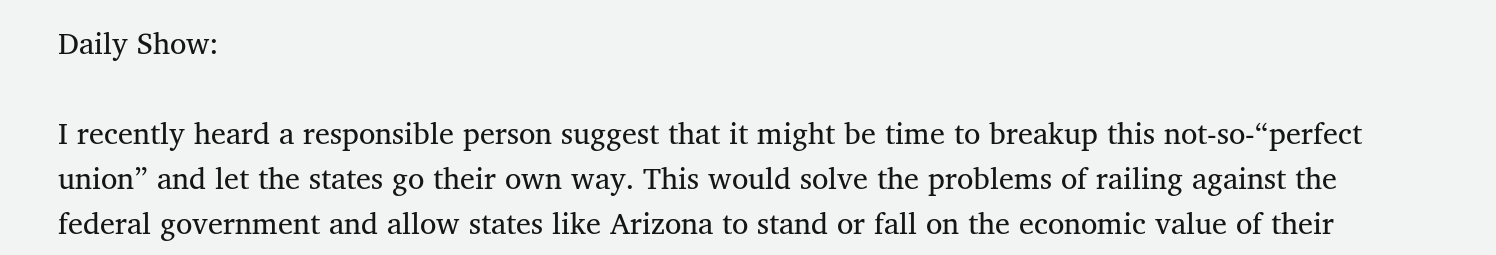Daily Show:

I recently heard a responsible person suggest that it might be time to breakup this not-so-“perfect union” and let the states go their own way. This would solve the problems of railing against the federal government and allow states like Arizona to stand or fall on the economic value of their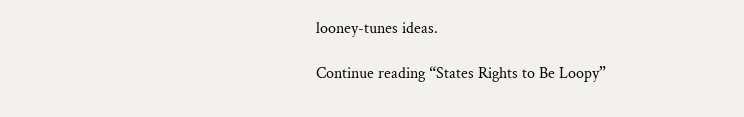looney-tunes ideas.

Continue reading “States Rights to Be Loopy”